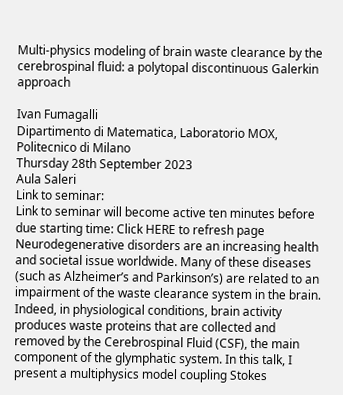Multi-physics modeling of brain waste clearance by the cerebrospinal fluid: a polytopal discontinuous Galerkin approach

Ivan Fumagalli
Dipartimento di Matematica, Laboratorio MOX, Politecnico di Milano
Thursday 28th September 2023
Aula Saleri
Link to seminar:
Link to seminar will become active ten minutes before due starting time: Click HERE to refresh page
Neurodegenerative disorders are an increasing health and societal issue worldwide. Many of these diseases (such as Alzheimer’s and Parkinson’s) are related to an impairment of the waste clearance system in the brain. Indeed, in physiological conditions, brain activity produces waste proteins that are collected and removed by the Cerebrospinal Fluid (CSF), the main component of the glymphatic system. In this talk, I present a multiphysics model coupling Stokes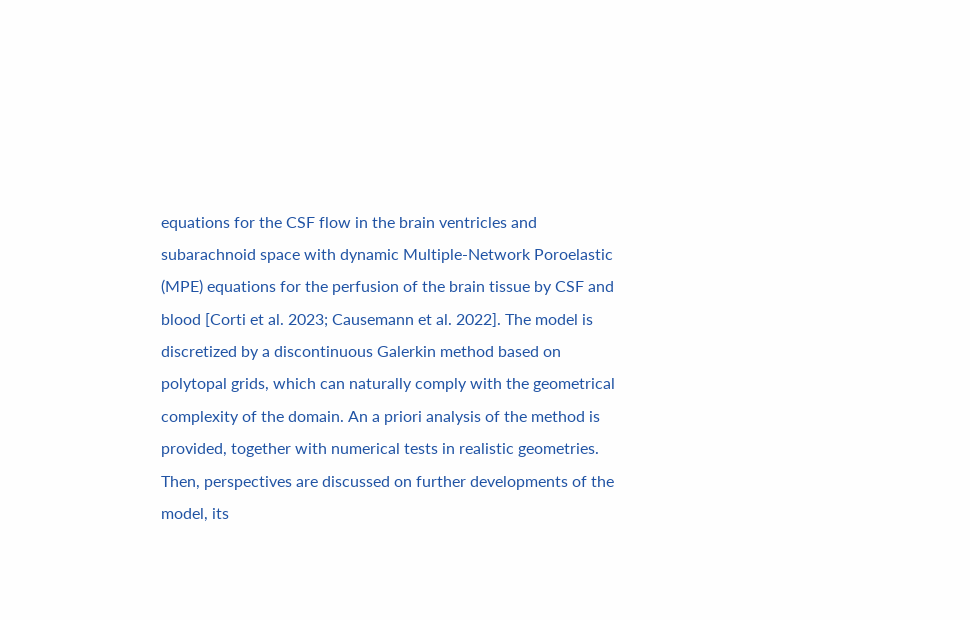equations for the CSF flow in the brain ventricles and subarachnoid space with dynamic Multiple-Network Poroelastic (MPE) equations for the perfusion of the brain tissue by CSF and blood [Corti et al. 2023; Causemann et al. 2022]. The model is discretized by a discontinuous Galerkin method based on polytopal grids, which can naturally comply with the geometrical complexity of the domain. An a priori analysis of the method is provided, together with numerical tests in realistic geometries. Then, perspectives are discussed on further developments of the model, its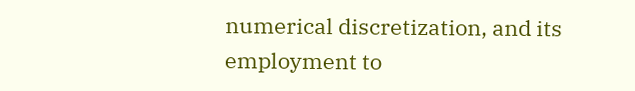numerical discretization, and its employment to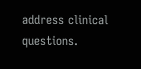address clinical questions.